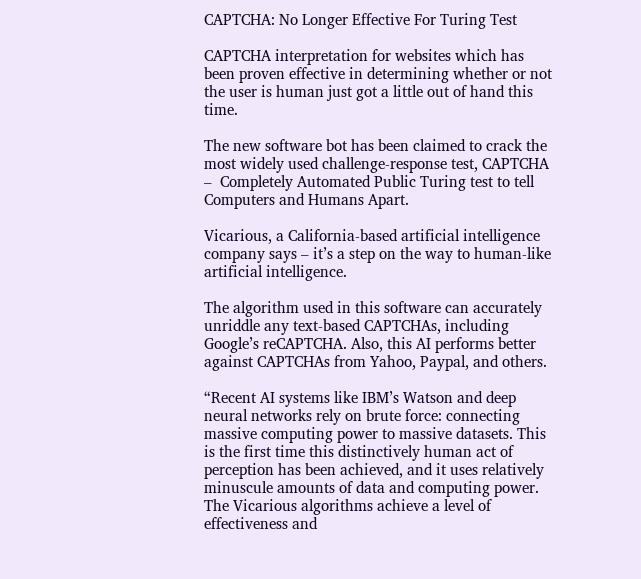CAPTCHA: No Longer Effective For Turing Test

CAPTCHA interpretation for websites which has been proven effective in determining whether or not the user is human just got a little out of hand this time.

The new software bot has been claimed to crack the most widely used challenge-response test, CAPTCHA –  Completely Automated Public Turing test to tell Computers and Humans Apart.

Vicarious, a California-based artificial intelligence company says – it’s a step on the way to human-like artificial intelligence.

The algorithm used in this software can accurately unriddle any text-based CAPTCHAs, including Google’s reCAPTCHA. Also, this AI performs better against CAPTCHAs from Yahoo, Paypal, and others.

“Recent AI systems like IBM’s Watson and deep neural networks rely on brute force: connecting massive computing power to massive datasets. This is the first time this distinctively human act of perception has been achieved, and it uses relatively minuscule amounts of data and computing power. The Vicarious algorithms achieve a level of effectiveness and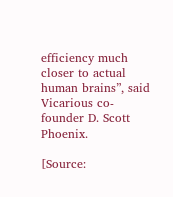efficiency much closer to actual human brains”, said Vicarious co-founder D. Scott Phoenix.

[Source: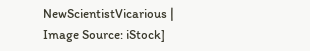NewScientistVicarious | Image Source: iStock]